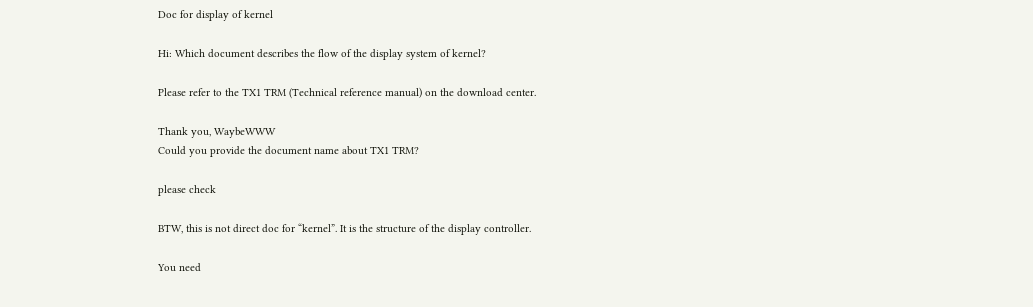Doc for display of kernel

Hi: Which document describes the flow of the display system of kernel?

Please refer to the TX1 TRM (Technical reference manual) on the download center.

Thank you, WaybeWWW
Could you provide the document name about TX1 TRM?

please check

BTW, this is not direct doc for “kernel”. It is the structure of the display controller.

You need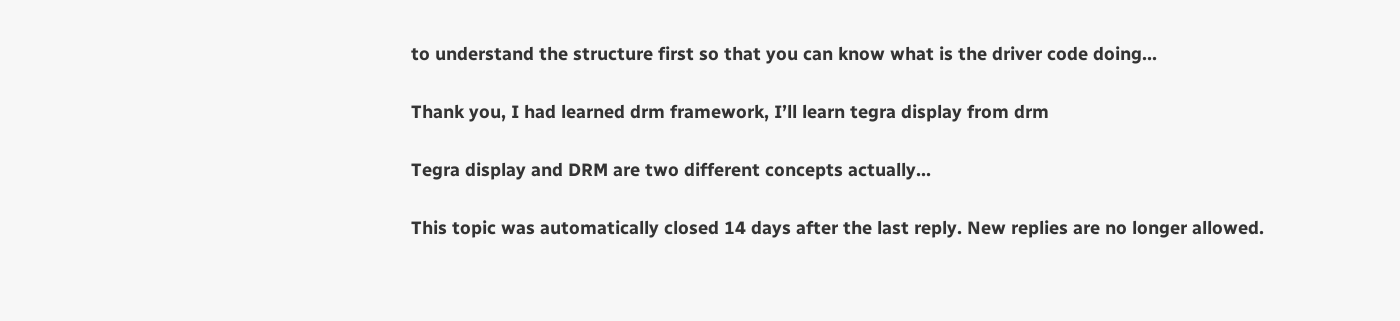to understand the structure first so that you can know what is the driver code doing…

Thank you, I had learned drm framework, I’ll learn tegra display from drm

Tegra display and DRM are two different concepts actually…

This topic was automatically closed 14 days after the last reply. New replies are no longer allowed.